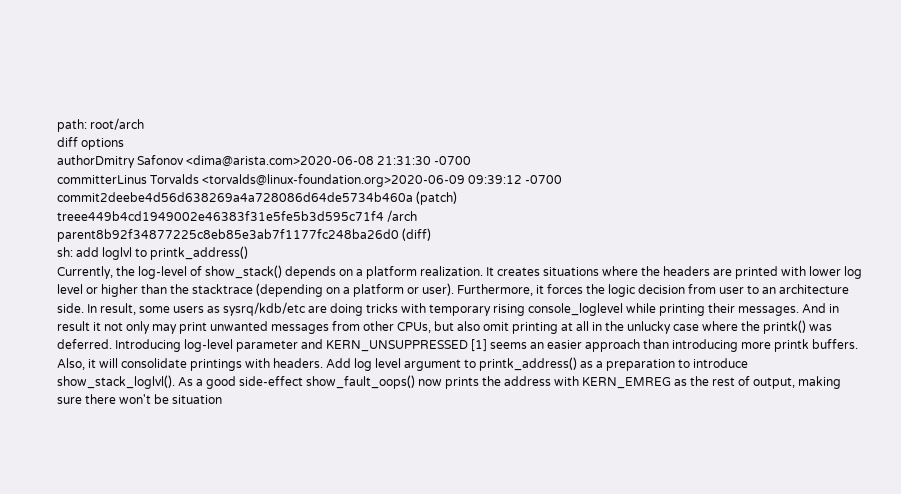path: root/arch
diff options
authorDmitry Safonov <dima@arista.com>2020-06-08 21:31:30 -0700
committerLinus Torvalds <torvalds@linux-foundation.org>2020-06-09 09:39:12 -0700
commit2deebe4d56d638269a4a728086d64de5734b460a (patch)
treee449b4cd1949002e46383f31e5fe5b3d595c71f4 /arch
parent8b92f34877225c8eb85e3ab7f1177fc248ba26d0 (diff)
sh: add loglvl to printk_address()
Currently, the log-level of show_stack() depends on a platform realization. It creates situations where the headers are printed with lower log level or higher than the stacktrace (depending on a platform or user). Furthermore, it forces the logic decision from user to an architecture side. In result, some users as sysrq/kdb/etc are doing tricks with temporary rising console_loglevel while printing their messages. And in result it not only may print unwanted messages from other CPUs, but also omit printing at all in the unlucky case where the printk() was deferred. Introducing log-level parameter and KERN_UNSUPPRESSED [1] seems an easier approach than introducing more printk buffers. Also, it will consolidate printings with headers. Add log level argument to printk_address() as a preparation to introduce show_stack_loglvl(). As a good side-effect show_fault_oops() now prints the address with KERN_EMREG as the rest of output, making sure there won't be situation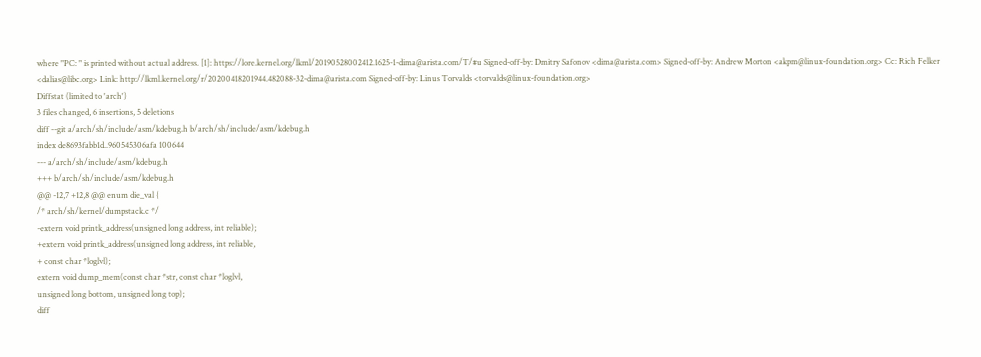where "PC: " is printed without actual address. [1]: https://lore.kernel.org/lkml/20190528002412.1625-1-dima@arista.com/T/#u Signed-off-by: Dmitry Safonov <dima@arista.com> Signed-off-by: Andrew Morton <akpm@linux-foundation.org> Cc: Rich Felker <dalias@libc.org> Link: http://lkml.kernel.org/r/20200418201944.482088-32-dima@arista.com Signed-off-by: Linus Torvalds <torvalds@linux-foundation.org>
Diffstat (limited to 'arch')
3 files changed, 6 insertions, 5 deletions
diff --git a/arch/sh/include/asm/kdebug.h b/arch/sh/include/asm/kdebug.h
index de8693fabb1d..960545306afa 100644
--- a/arch/sh/include/asm/kdebug.h
+++ b/arch/sh/include/asm/kdebug.h
@@ -12,7 +12,8 @@ enum die_val {
/* arch/sh/kernel/dumpstack.c */
-extern void printk_address(unsigned long address, int reliable);
+extern void printk_address(unsigned long address, int reliable,
+ const char *loglvl);
extern void dump_mem(const char *str, const char *loglvl,
unsigned long bottom, unsigned long top);
diff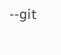--git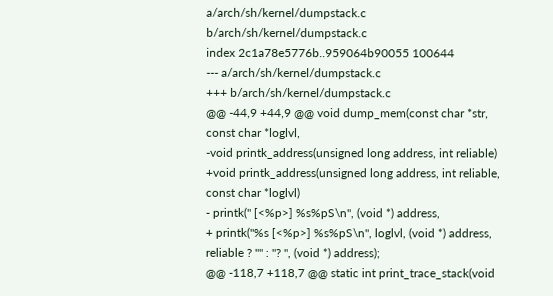a/arch/sh/kernel/dumpstack.c b/arch/sh/kernel/dumpstack.c
index 2c1a78e5776b..959064b90055 100644
--- a/arch/sh/kernel/dumpstack.c
+++ b/arch/sh/kernel/dumpstack.c
@@ -44,9 +44,9 @@ void dump_mem(const char *str, const char *loglvl,
-void printk_address(unsigned long address, int reliable)
+void printk_address(unsigned long address, int reliable, const char *loglvl)
- printk(" [<%p>] %s%pS\n", (void *) address,
+ printk("%s [<%p>] %s%pS\n", loglvl, (void *) address,
reliable ? "" : "? ", (void *) address);
@@ -118,7 +118,7 @@ static int print_trace_stack(void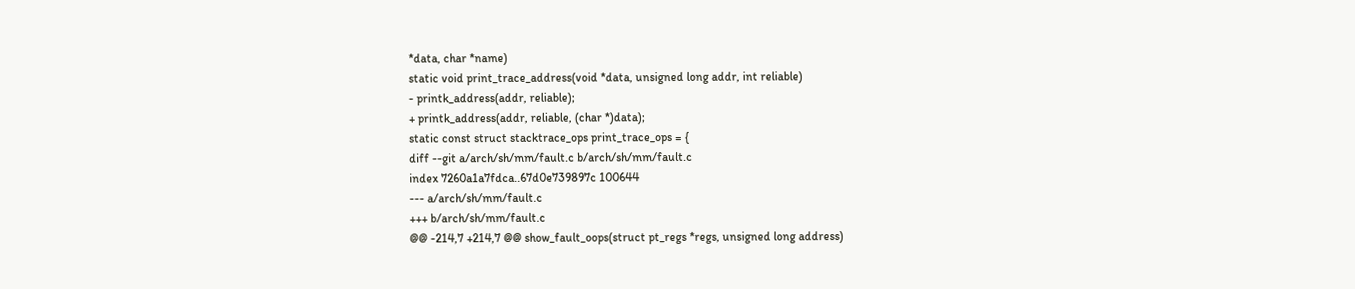*data, char *name)
static void print_trace_address(void *data, unsigned long addr, int reliable)
- printk_address(addr, reliable);
+ printk_address(addr, reliable, (char *)data);
static const struct stacktrace_ops print_trace_ops = {
diff --git a/arch/sh/mm/fault.c b/arch/sh/mm/fault.c
index 7260a1a7fdca..67d0e739897c 100644
--- a/arch/sh/mm/fault.c
+++ b/arch/sh/mm/fault.c
@@ -214,7 +214,7 @@ show_fault_oops(struct pt_regs *regs, unsigned long address)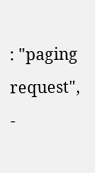: "paging request",
-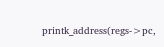printk_address(regs->pc,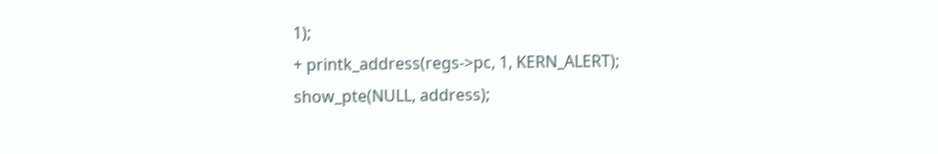1);
+ printk_address(regs->pc, 1, KERN_ALERT);
show_pte(NULL, address);